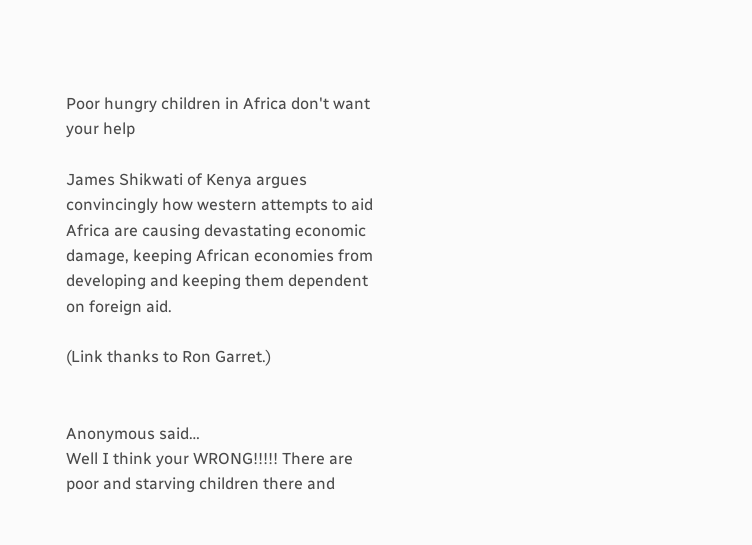Poor hungry children in Africa don't want your help

James Shikwati of Kenya argues convincingly how western attempts to aid Africa are causing devastating economic damage, keeping African economies from developing and keeping them dependent on foreign aid.

(Link thanks to Ron Garret.)


Anonymous said…
Well I think your WRONG!!!!! There are poor and starving children there and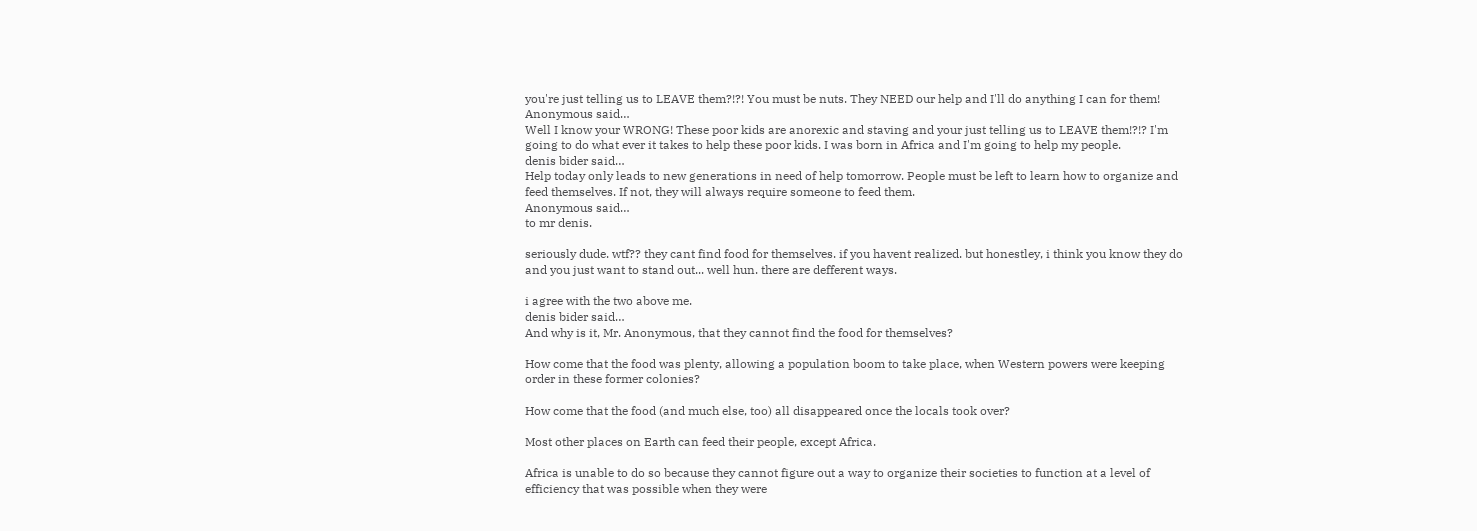you're just telling us to LEAVE them?!?! You must be nuts. They NEED our help and I'll do anything I can for them!
Anonymous said…
Well I know your WRONG! These poor kids are anorexic and staving and your just telling us to LEAVE them!?!? I'm going to do what ever it takes to help these poor kids. I was born in Africa and I'm going to help my people.
denis bider said…
Help today only leads to new generations in need of help tomorrow. People must be left to learn how to organize and feed themselves. If not, they will always require someone to feed them.
Anonymous said…
to mr denis.

seriously dude. wtf?? they cant find food for themselves. if you havent realized. but honestley, i think you know they do and you just want to stand out... well hun. there are defferent ways.

i agree with the two above me.
denis bider said…
And why is it, Mr. Anonymous, that they cannot find the food for themselves?

How come that the food was plenty, allowing a population boom to take place, when Western powers were keeping order in these former colonies?

How come that the food (and much else, too) all disappeared once the locals took over?

Most other places on Earth can feed their people, except Africa.

Africa is unable to do so because they cannot figure out a way to organize their societies to function at a level of efficiency that was possible when they were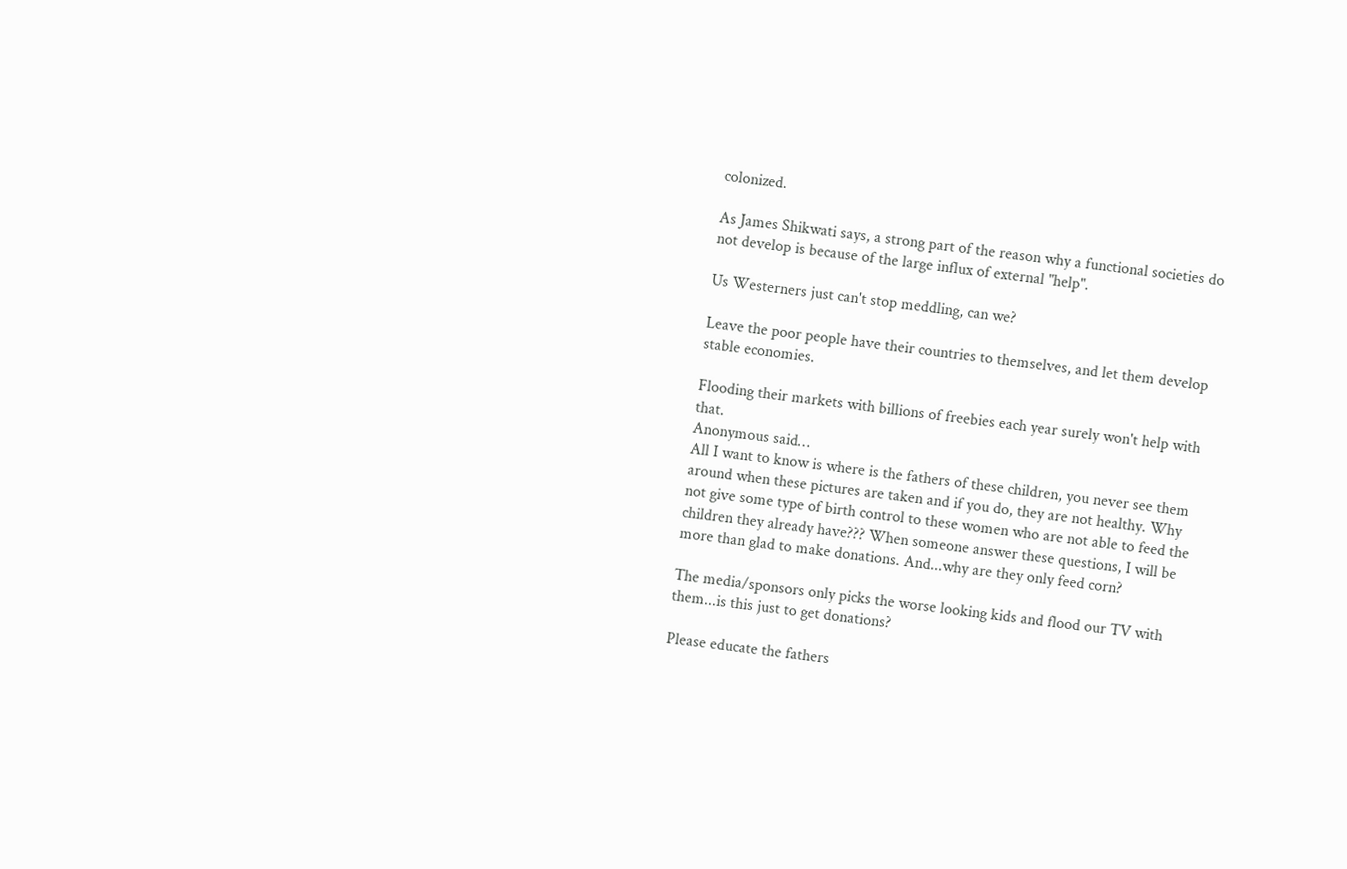colonized.

As James Shikwati says, a strong part of the reason why a functional societies do not develop is because of the large influx of external "help".

Us Westerners just can't stop meddling, can we?

Leave the poor people have their countries to themselves, and let them develop stable economies.

Flooding their markets with billions of freebies each year surely won't help with that.
Anonymous said…
All I want to know is where is the fathers of these children, you never see them around when these pictures are taken and if you do, they are not healthy. Why not give some type of birth control to these women who are not able to feed the children they already have??? When someone answer these questions, I will be more than glad to make donations. And...why are they only feed corn?

The media/sponsors only picks the worse looking kids and flood our TV with them...is this just to get donations?

Please educate the fathers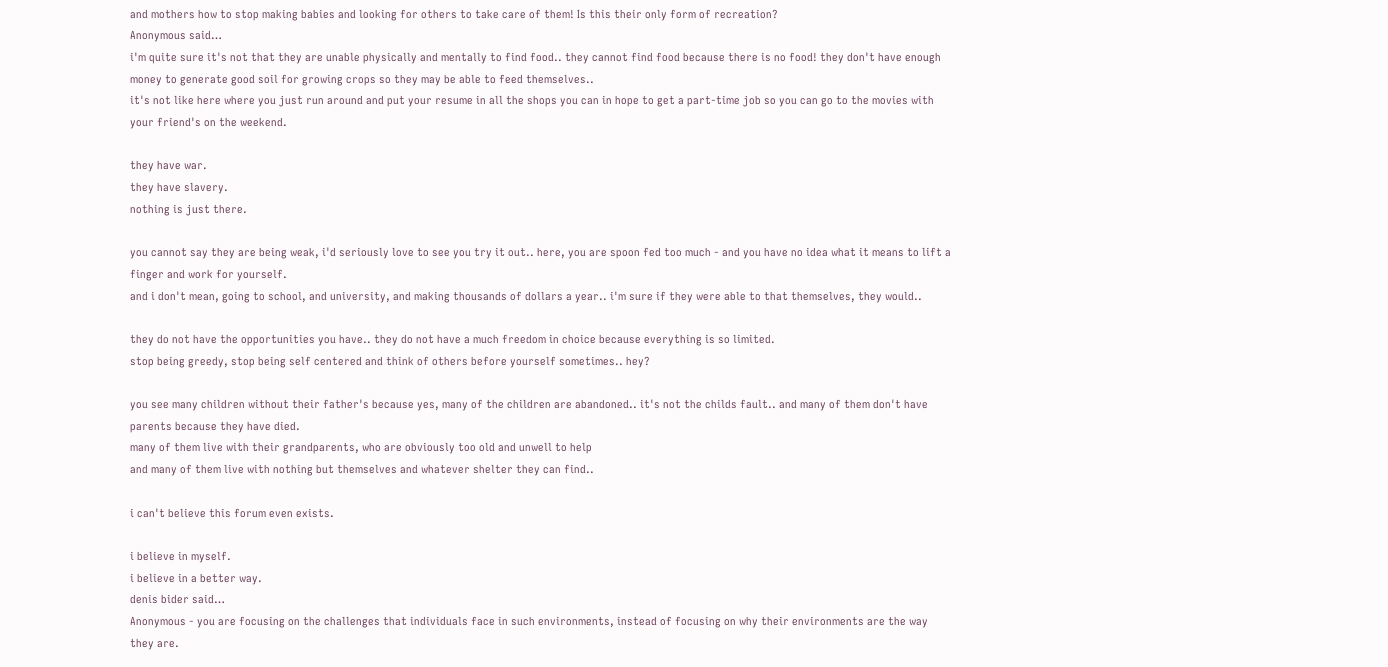and mothers how to stop making babies and looking for others to take care of them! Is this their only form of recreation?
Anonymous said…
i'm quite sure it's not that they are unable physically and mentally to find food.. they cannot find food because there is no food! they don't have enough money to generate good soil for growing crops so they may be able to feed themselves..
it's not like here where you just run around and put your resume in all the shops you can in hope to get a part-time job so you can go to the movies with your friend's on the weekend.

they have war.
they have slavery.
nothing is just there.

you cannot say they are being weak, i'd seriously love to see you try it out.. here, you are spoon fed too much - and you have no idea what it means to lift a finger and work for yourself.
and i don't mean, going to school, and university, and making thousands of dollars a year.. i'm sure if they were able to that themselves, they would..

they do not have the opportunities you have.. they do not have a much freedom in choice because everything is so limited.
stop being greedy, stop being self centered and think of others before yourself sometimes.. hey?

you see many children without their father's because yes, many of the children are abandoned.. it's not the childs fault.. and many of them don't have parents because they have died.
many of them live with their grandparents, who are obviously too old and unwell to help
and many of them live with nothing but themselves and whatever shelter they can find..

i can't believe this forum even exists.

i believe in myself.
i believe in a better way.
denis bider said…
Anonymous - you are focusing on the challenges that individuals face in such environments, instead of focusing on why their environments are the way they are.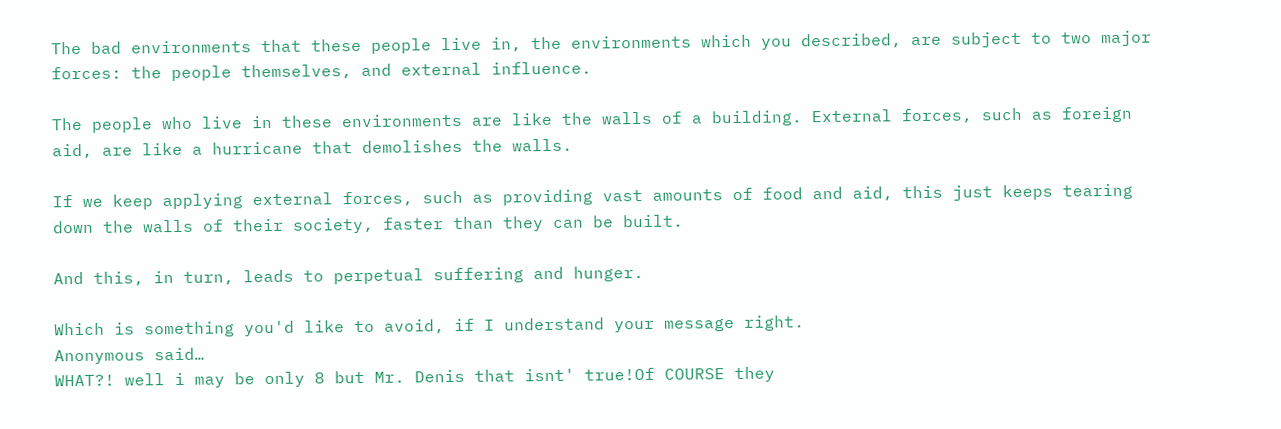The bad environments that these people live in, the environments which you described, are subject to two major forces: the people themselves, and external influence.

The people who live in these environments are like the walls of a building. External forces, such as foreign aid, are like a hurricane that demolishes the walls.

If we keep applying external forces, such as providing vast amounts of food and aid, this just keeps tearing down the walls of their society, faster than they can be built.

And this, in turn, leads to perpetual suffering and hunger.

Which is something you'd like to avoid, if I understand your message right.
Anonymous said…
WHAT?! well i may be only 8 but Mr. Denis that isnt' true!Of COURSE they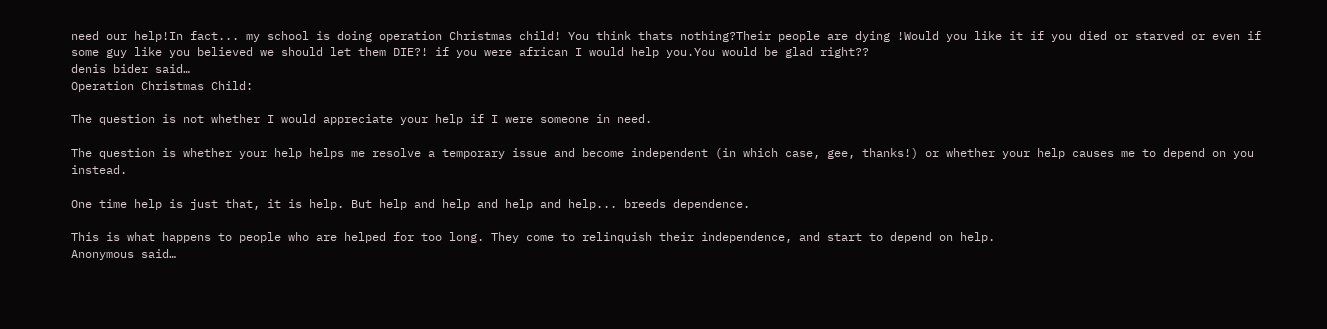need our help!In fact... my school is doing operation Christmas child! You think thats nothing?Their people are dying !Would you like it if you died or starved or even if some guy like you believed we should let them DIE?! if you were african I would help you.You would be glad right??
denis bider said…
Operation Christmas Child:

The question is not whether I would appreciate your help if I were someone in need.

The question is whether your help helps me resolve a temporary issue and become independent (in which case, gee, thanks!) or whether your help causes me to depend on you instead.

One time help is just that, it is help. But help and help and help and help... breeds dependence.

This is what happens to people who are helped for too long. They come to relinquish their independence, and start to depend on help.
Anonymous said…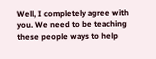Well, I completely agree with you. We need to be teaching these people ways to help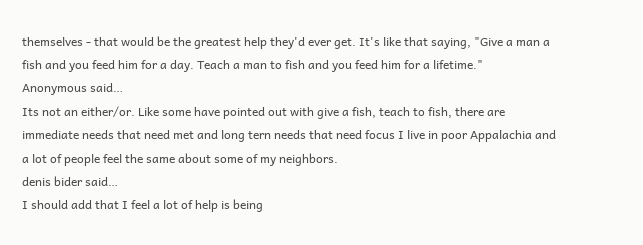themselves - that would be the greatest help they'd ever get. It's like that saying, "Give a man a fish and you feed him for a day. Teach a man to fish and you feed him for a lifetime."
Anonymous said…
Its not an either/or. Like some have pointed out with give a fish, teach to fish, there are immediate needs that need met and long tern needs that need focus I live in poor Appalachia and a lot of people feel the same about some of my neighbors.
denis bider said…
I should add that I feel a lot of help is being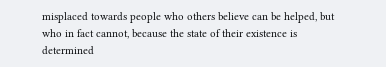misplaced towards people who others believe can be helped, but who in fact cannot, because the state of their existence is determined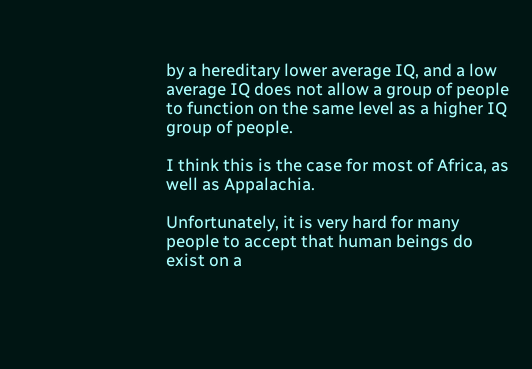by a hereditary lower average IQ, and a low average IQ does not allow a group of people to function on the same level as a higher IQ group of people.

I think this is the case for most of Africa, as well as Appalachia.

Unfortunately, it is very hard for many people to accept that human beings do exist on a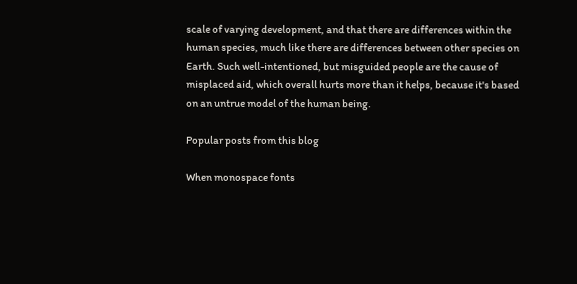scale of varying development, and that there are differences within the human species, much like there are differences between other species on Earth. Such well-intentioned, but misguided people are the cause of misplaced aid, which overall hurts more than it helps, because it's based on an untrue model of the human being.

Popular posts from this blog

When monospace fonts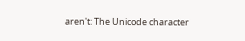aren't: The Unicode character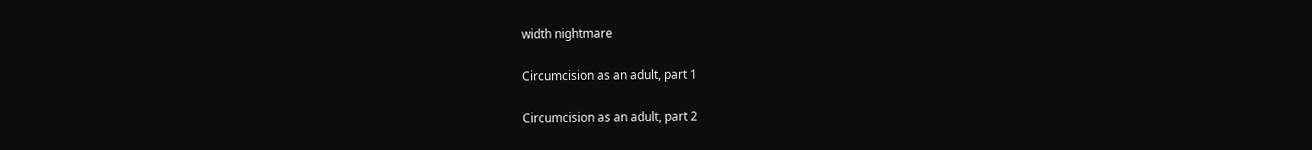width nightmare

Circumcision as an adult, part 1

Circumcision as an adult, part 2